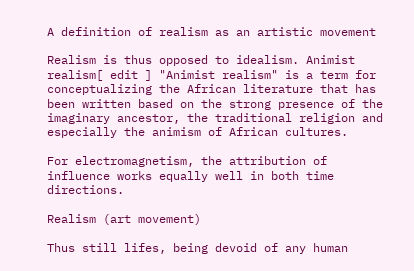A definition of realism as an artistic movement

Realism is thus opposed to idealism. Animist realism[ edit ] "Animist realism" is a term for conceptualizing the African literature that has been written based on the strong presence of the imaginary ancestor, the traditional religion and especially the animism of African cultures.

For electromagnetism, the attribution of influence works equally well in both time directions.

Realism (art movement)

Thus still lifes, being devoid of any human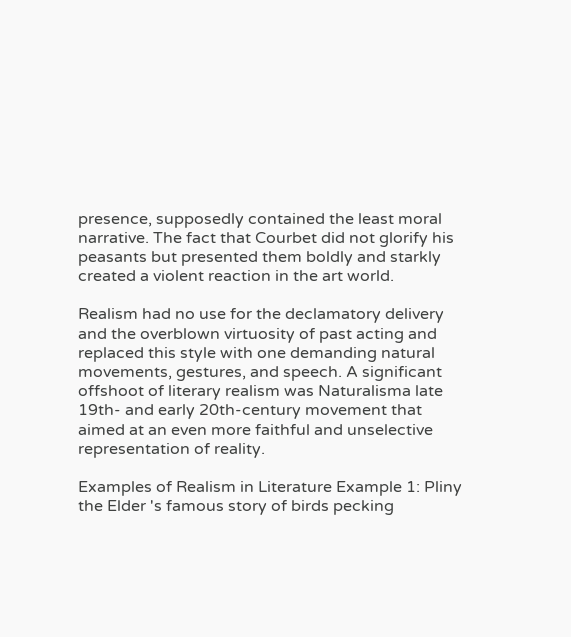presence, supposedly contained the least moral narrative. The fact that Courbet did not glorify his peasants but presented them boldly and starkly created a violent reaction in the art world.

Realism had no use for the declamatory delivery and the overblown virtuosity of past acting and replaced this style with one demanding natural movements, gestures, and speech. A significant offshoot of literary realism was Naturalisma late 19th- and early 20th-century movement that aimed at an even more faithful and unselective representation of reality.

Examples of Realism in Literature Example 1: Pliny the Elder 's famous story of birds pecking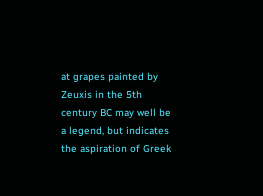at grapes painted by Zeuxis in the 5th century BC may well be a legend, but indicates the aspiration of Greek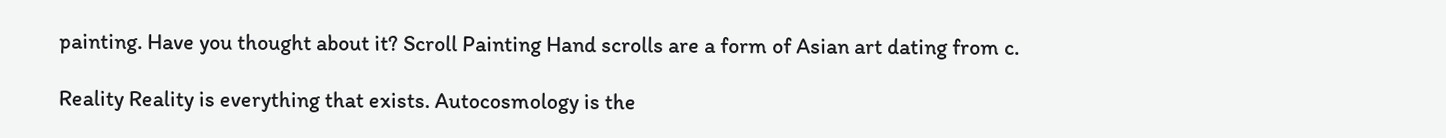painting. Have you thought about it? Scroll Painting Hand scrolls are a form of Asian art dating from c.

Reality Reality is everything that exists. Autocosmology is the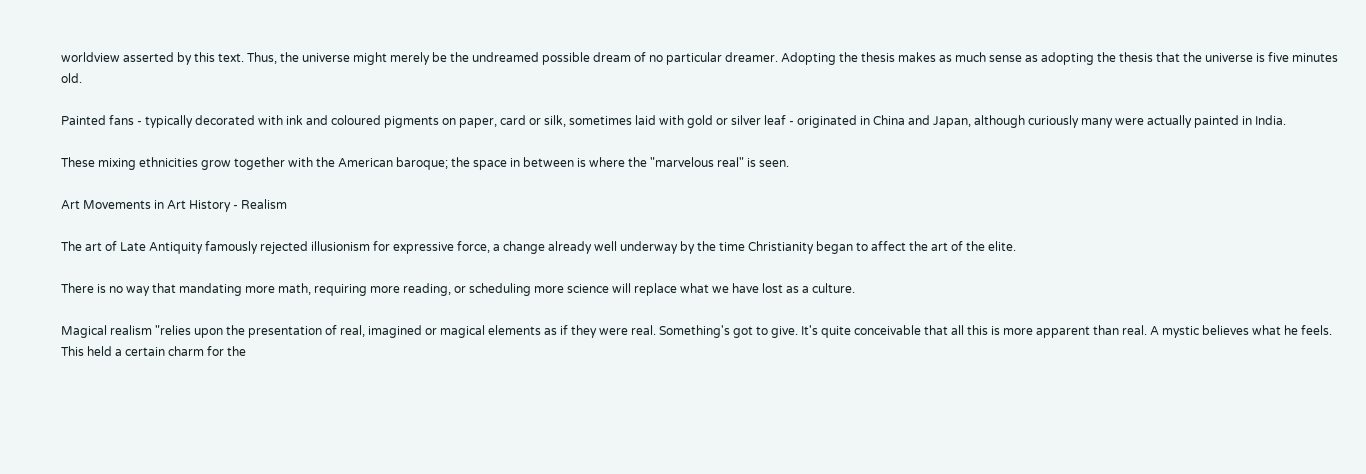worldview asserted by this text. Thus, the universe might merely be the undreamed possible dream of no particular dreamer. Adopting the thesis makes as much sense as adopting the thesis that the universe is five minutes old.

Painted fans - typically decorated with ink and coloured pigments on paper, card or silk, sometimes laid with gold or silver leaf - originated in China and Japan, although curiously many were actually painted in India.

These mixing ethnicities grow together with the American baroque; the space in between is where the "marvelous real" is seen.

Art Movements in Art History - Realism

The art of Late Antiquity famously rejected illusionism for expressive force, a change already well underway by the time Christianity began to affect the art of the elite.

There is no way that mandating more math, requiring more reading, or scheduling more science will replace what we have lost as a culture.

Magical realism "relies upon the presentation of real, imagined or magical elements as if they were real. Something's got to give. It's quite conceivable that all this is more apparent than real. A mystic believes what he feels. This held a certain charm for the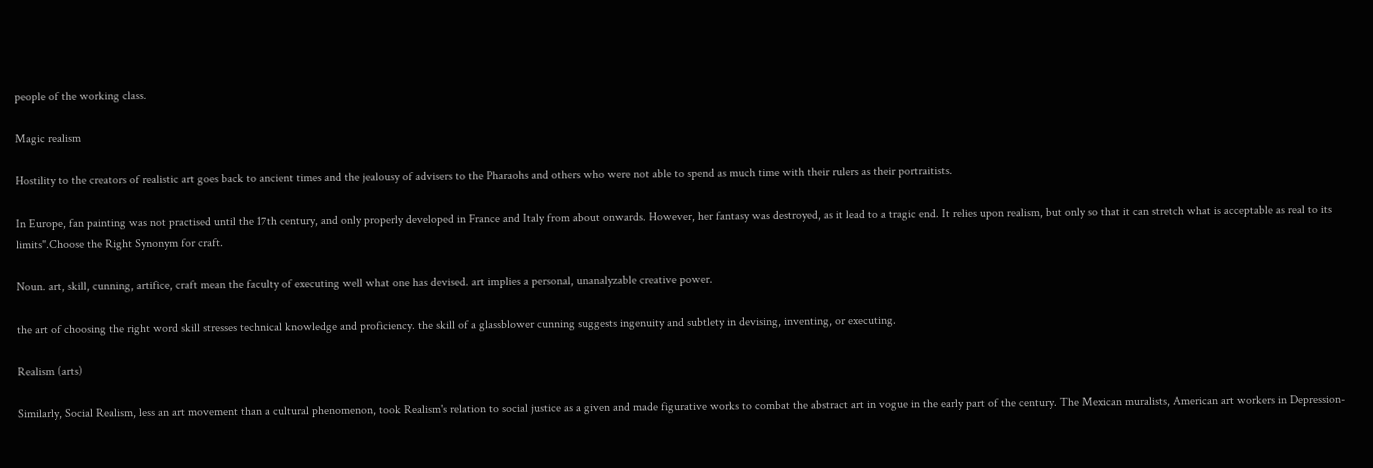people of the working class.

Magic realism

Hostility to the creators of realistic art goes back to ancient times and the jealousy of advisers to the Pharaohs and others who were not able to spend as much time with their rulers as their portraitists.

In Europe, fan painting was not practised until the 17th century, and only properly developed in France and Italy from about onwards. However, her fantasy was destroyed, as it lead to a tragic end. It relies upon realism, but only so that it can stretch what is acceptable as real to its limits".Choose the Right Synonym for craft.

Noun. art, skill, cunning, artifice, craft mean the faculty of executing well what one has devised. art implies a personal, unanalyzable creative power.

the art of choosing the right word skill stresses technical knowledge and proficiency. the skill of a glassblower cunning suggests ingenuity and subtlety in devising, inventing, or executing.

Realism (arts)

Similarly, Social Realism, less an art movement than a cultural phenomenon, took Realism's relation to social justice as a given and made figurative works to combat the abstract art in vogue in the early part of the century. The Mexican muralists, American art workers in Depression-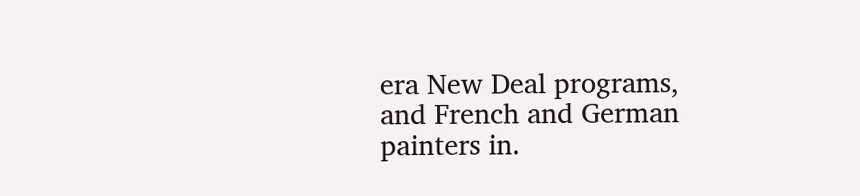era New Deal programs, and French and German painters in.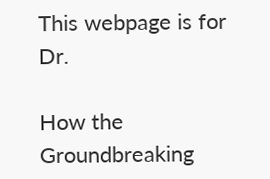This webpage is for Dr.

How the Groundbreaking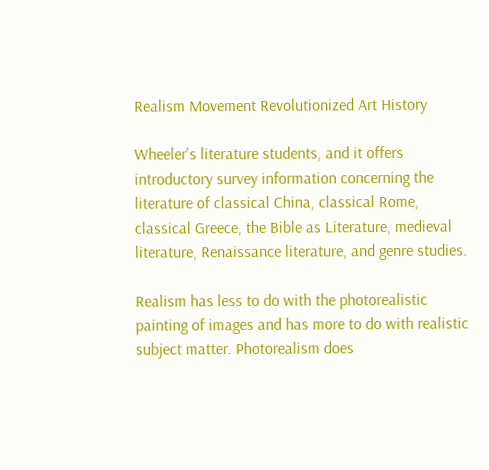Realism Movement Revolutionized Art History

Wheeler's literature students, and it offers introductory survey information concerning the literature of classical China, classical Rome, classical Greece, the Bible as Literature, medieval literature, Renaissance literature, and genre studies.

Realism has less to do with the photorealistic painting of images and has more to do with realistic subject matter. Photorealism does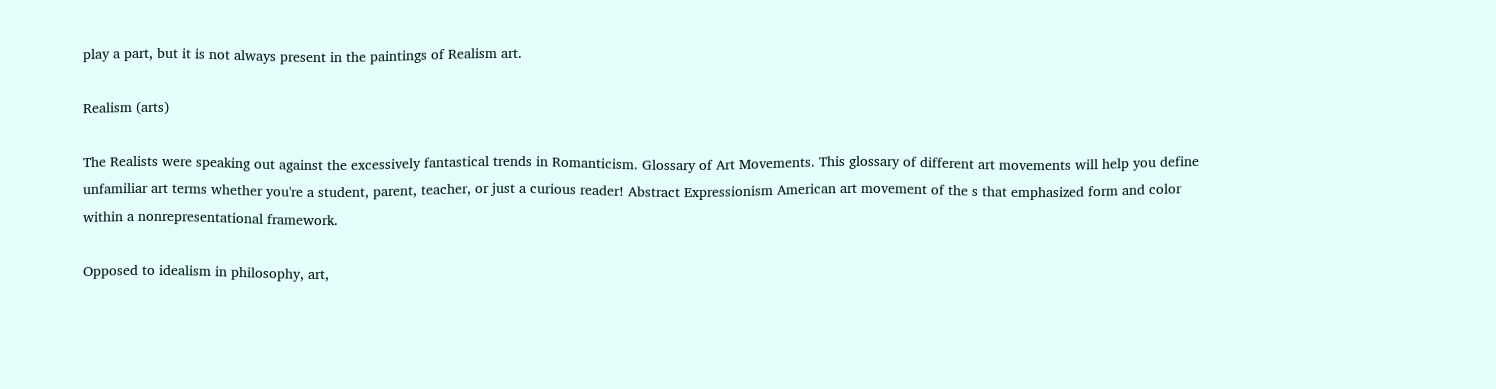play a part, but it is not always present in the paintings of Realism art.

Realism (arts)

The Realists were speaking out against the excessively fantastical trends in Romanticism. Glossary of Art Movements. This glossary of different art movements will help you define unfamiliar art terms whether you're a student, parent, teacher, or just a curious reader! Abstract Expressionism American art movement of the s that emphasized form and color within a nonrepresentational framework.

Opposed to idealism in philosophy, art,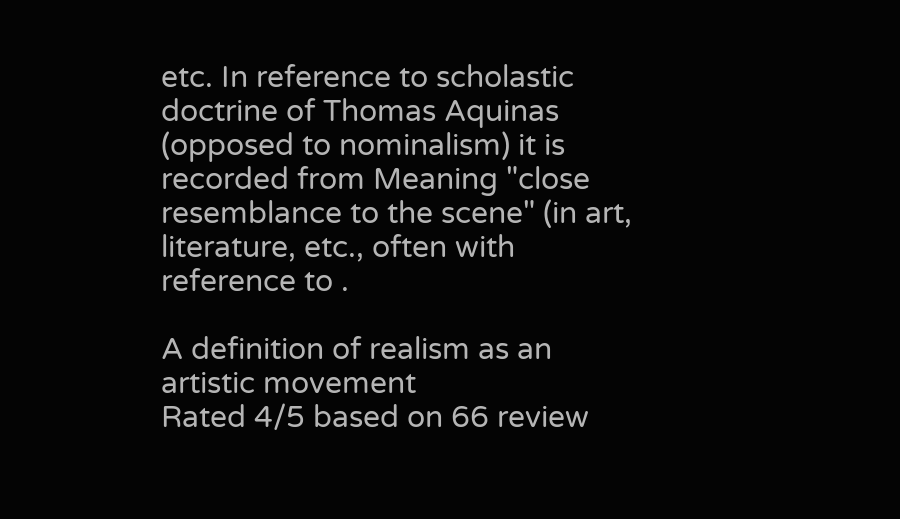etc. In reference to scholastic doctrine of Thomas Aquinas (opposed to nominalism) it is recorded from Meaning "close resemblance to the scene" (in art, literature, etc., often with reference to .

A definition of realism as an artistic movement
Rated 4/5 based on 66 review